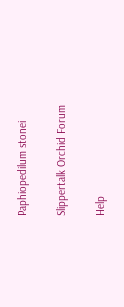Paphiopedilum stonei

Slippertalk Orchid Forum

Help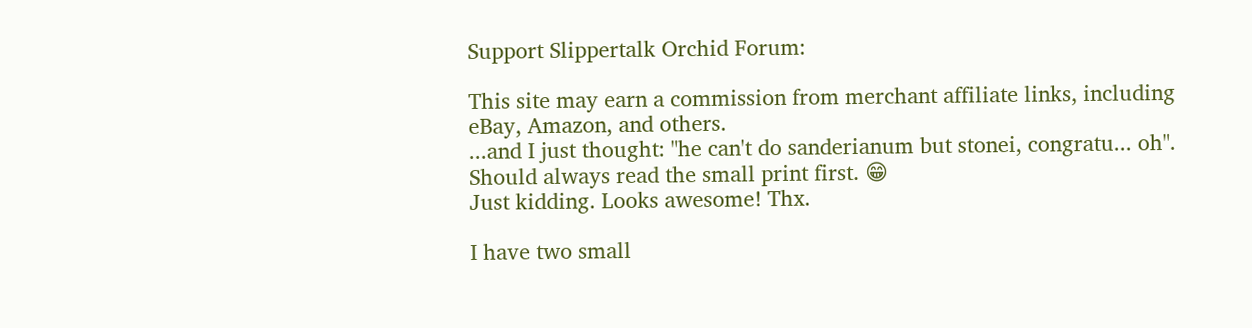Support Slippertalk Orchid Forum:

This site may earn a commission from merchant affiliate links, including eBay, Amazon, and others.
...and I just thought: "he can't do sanderianum but stonei, congratu... oh". Should always read the small print first. 😁
Just kidding. Looks awesome! Thx.

I have two small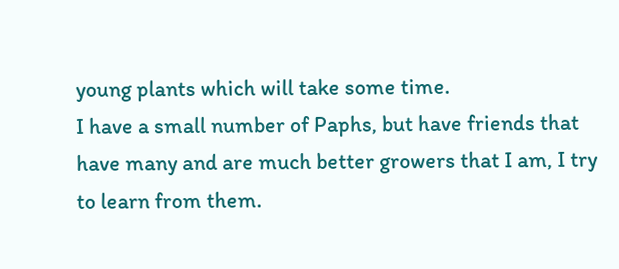young plants which will take some time.
I have a small number of Paphs, but have friends that have many and are much better growers that I am, I try to learn from them.